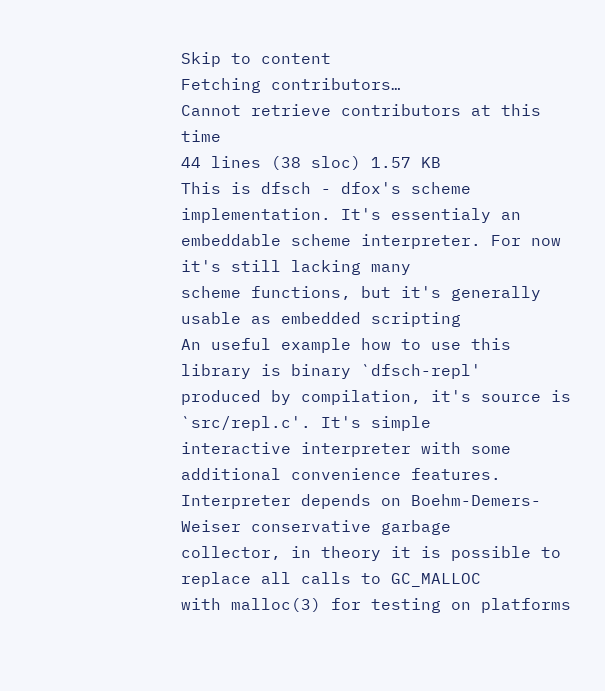Skip to content
Fetching contributors…
Cannot retrieve contributors at this time
44 lines (38 sloc) 1.57 KB
This is dfsch - dfox's scheme implementation. It's essentialy an
embeddable scheme interpreter. For now it's still lacking many
scheme functions, but it's generally usable as embedded scripting
An useful example how to use this library is binary `dfsch-repl'
produced by compilation, it's source is `src/repl.c'. It's simple
interactive interpreter with some additional convenience features.
Interpreter depends on Boehm-Demers-Weiser conservative garbage
collector, in theory it is possible to replace all calls to GC_MALLOC
with malloc(3) for testing on platforms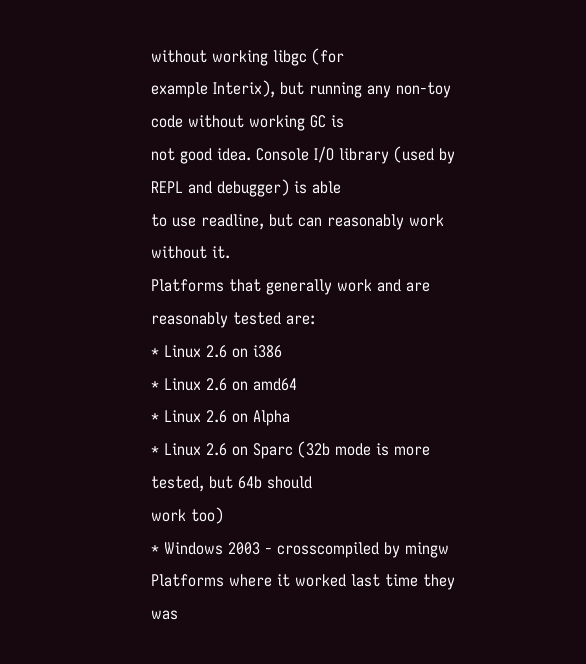without working libgc (for
example Interix), but running any non-toy code without working GC is
not good idea. Console I/O library (used by REPL and debugger) is able
to use readline, but can reasonably work without it.
Platforms that generally work and are reasonably tested are:
* Linux 2.6 on i386
* Linux 2.6 on amd64
* Linux 2.6 on Alpha
* Linux 2.6 on Sparc (32b mode is more tested, but 64b should
work too)
* Windows 2003 - crosscompiled by mingw
Platforms where it worked last time they was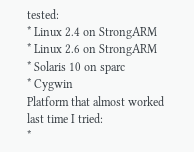tested:
* Linux 2.4 on StrongARM
* Linux 2.6 on StrongARM
* Solaris 10 on sparc
* Cygwin
Platform that almost worked last time I tried:
*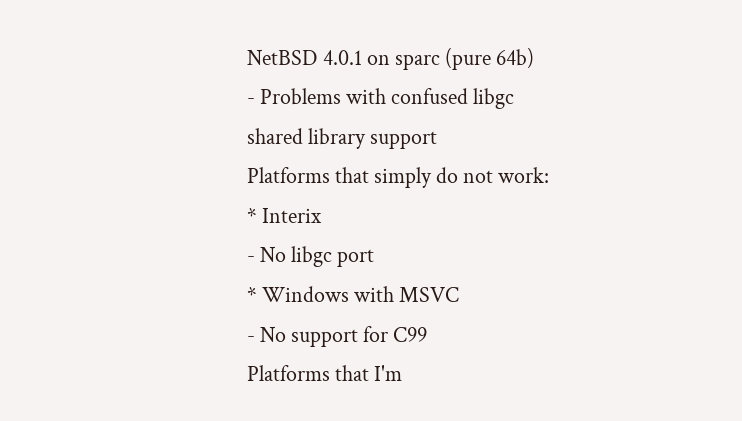NetBSD 4.0.1 on sparc (pure 64b)
- Problems with confused libgc shared library support
Platforms that simply do not work:
* Interix
- No libgc port
* Windows with MSVC
- No support for C99
Platforms that I'm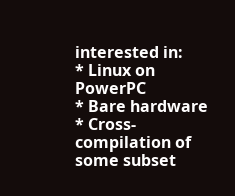interested in:
* Linux on PowerPC
* Bare hardware
* Cross-compilation of some subset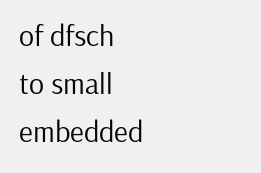of dfsch to small embedded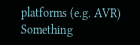platforms (e.g. AVR)
Something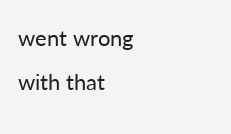went wrong with that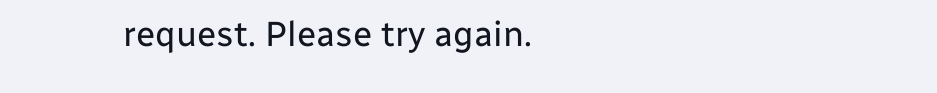request. Please try again.